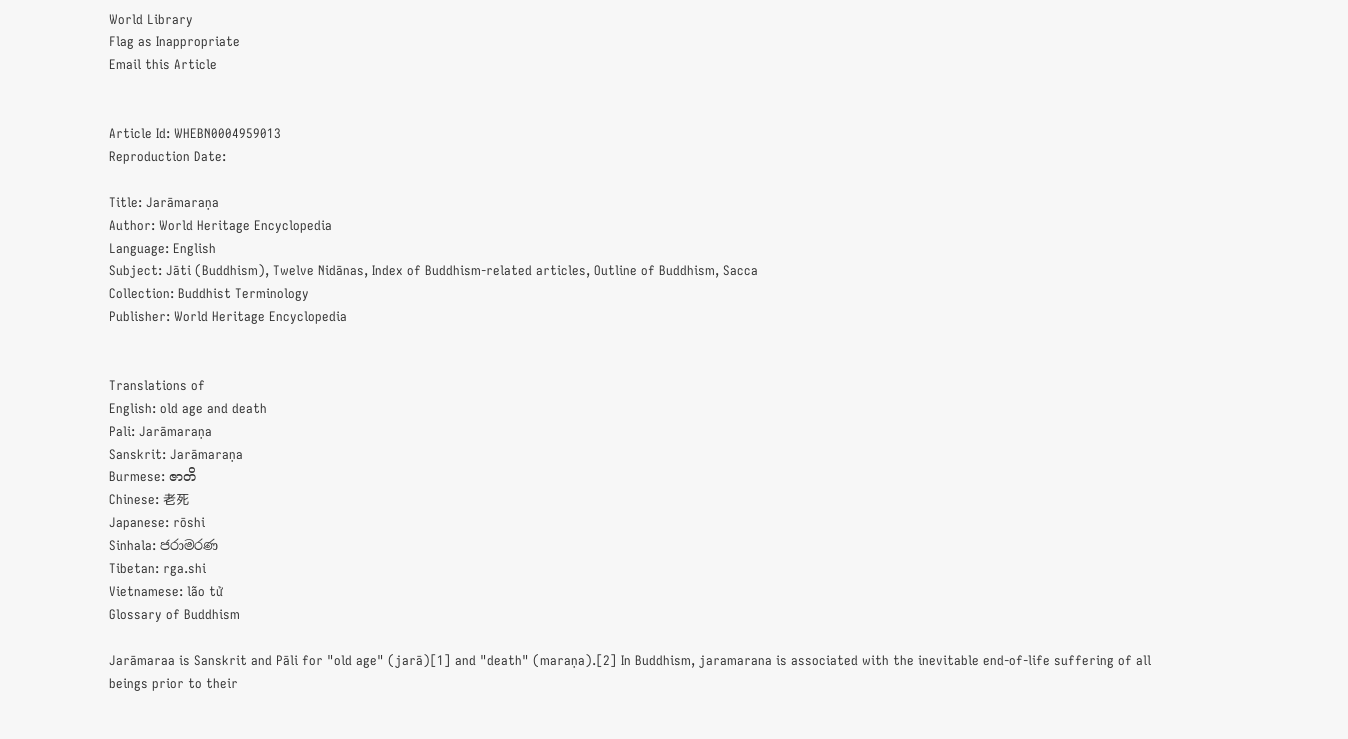World Library
Flag as Inappropriate
Email this Article


Article Id: WHEBN0004959013
Reproduction Date:

Title: Jarāmaraṇa
Author: World Heritage Encyclopedia
Language: English
Subject: Jāti (Buddhism), Twelve Nidānas, Index of Buddhism-related articles, Outline of Buddhism, Sacca
Collection: Buddhist Terminology
Publisher: World Heritage Encyclopedia


Translations of
English: old age and death
Pali: Jarāmaraṇa
Sanskrit: Jarāmaraṇa
Burmese: ဇာတိ
Chinese: 老死
Japanese: rōshi
Sinhala: ජරාමරණ
Tibetan: rga.shi
Vietnamese: lão tử
Glossary of Buddhism

Jarāmaraa is Sanskrit and Pāli for "old age" (jarā)[1] and "death" (maraṇa).[2] In Buddhism, jaramarana is associated with the inevitable end-of-life suffering of all beings prior to their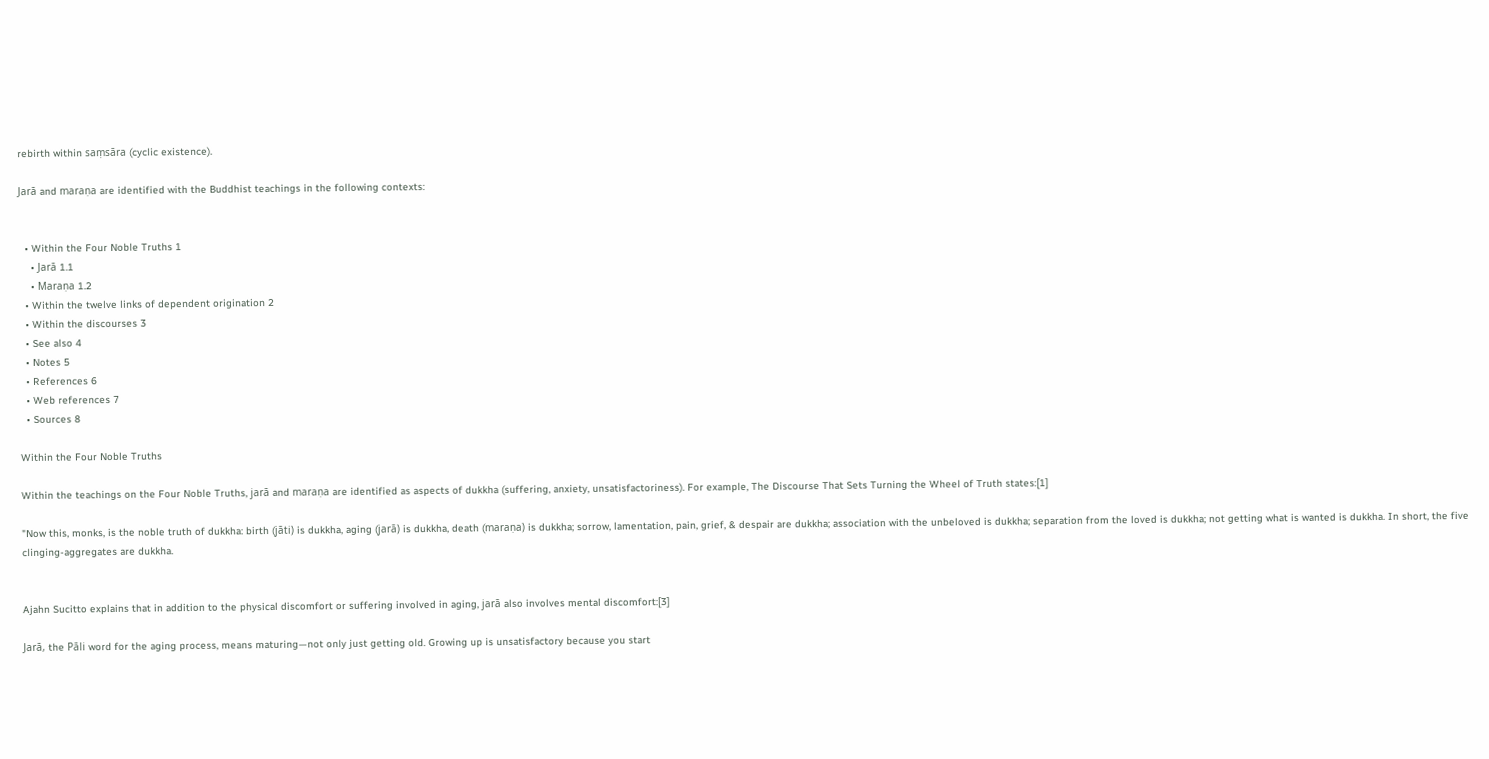rebirth within saṃsāra (cyclic existence).

Jarā and maraṇa are identified with the Buddhist teachings in the following contexts:


  • Within the Four Noble Truths 1
    • Jarā 1.1
    • Maraṇa 1.2
  • Within the twelve links of dependent origination 2
  • Within the discourses 3
  • See also 4
  • Notes 5
  • References 6
  • Web references 7
  • Sources 8

Within the Four Noble Truths

Within the teachings on the Four Noble Truths, jarā and maraṇa are identified as aspects of dukkha (suffering, anxiety, unsatisfactoriness). For example, The Discourse That Sets Turning the Wheel of Truth states:[1]

"Now this, monks, is the noble truth of dukkha: birth (jāti) is dukkha, aging (jarā) is dukkha, death (maraṇa) is dukkha; sorrow, lamentation, pain, grief, & despair are dukkha; association with the unbeloved is dukkha; separation from the loved is dukkha; not getting what is wanted is dukkha. In short, the five clinging-aggregates are dukkha.


Ajahn Sucitto explains that in addition to the physical discomfort or suffering involved in aging, jarā also involves mental discomfort:[3]

Jarā, the Pāli word for the aging process, means maturing—not only just getting old. Growing up is unsatisfactory because you start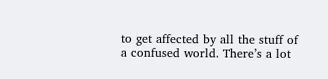to get affected by all the stuff of a confused world. There’s a lot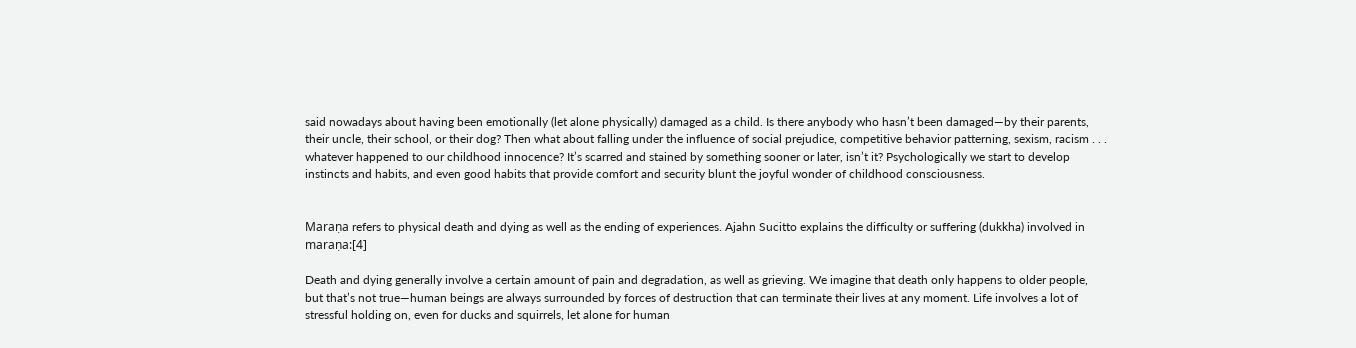said nowadays about having been emotionally (let alone physically) damaged as a child. Is there anybody who hasn’t been damaged—by their parents, their uncle, their school, or their dog? Then what about falling under the influence of social prejudice, competitive behavior patterning, sexism, racism . . . whatever happened to our childhood innocence? It’s scarred and stained by something sooner or later, isn’t it? Psychologically we start to develop instincts and habits, and even good habits that provide comfort and security blunt the joyful wonder of childhood consciousness.


Maraṇa refers to physical death and dying as well as the ending of experiences. Ajahn Sucitto explains the difficulty or suffering (dukkha) involved in maraṇa:[4]

Death and dying generally involve a certain amount of pain and degradation, as well as grieving. We imagine that death only happens to older people, but that’s not true—human beings are always surrounded by forces of destruction that can terminate their lives at any moment. Life involves a lot of stressful holding on, even for ducks and squirrels, let alone for human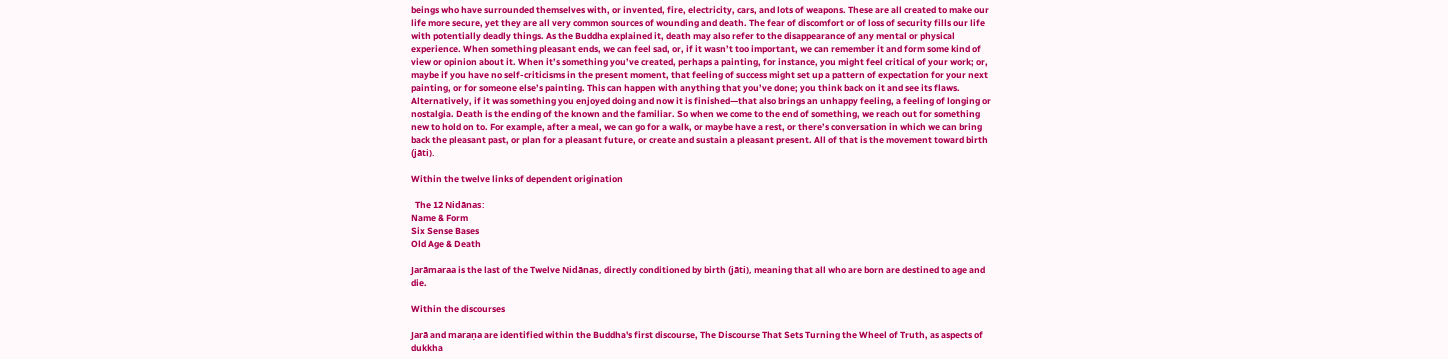beings who have surrounded themselves with, or invented, fire, electricity, cars, and lots of weapons. These are all created to make our life more secure, yet they are all very common sources of wounding and death. The fear of discomfort or of loss of security fills our life with potentially deadly things. As the Buddha explained it, death may also refer to the disappearance of any mental or physical experience. When something pleasant ends, we can feel sad, or, if it wasn’t too important, we can remember it and form some kind of view or opinion about it. When it’s something you’ve created, perhaps a painting, for instance, you might feel critical of your work; or, maybe if you have no self-criticisms in the present moment, that feeling of success might set up a pattern of expectation for your next painting, or for someone else’s painting. This can happen with anything that you’ve done; you think back on it and see its flaws. Alternatively, if it was something you enjoyed doing and now it is finished—that also brings an unhappy feeling, a feeling of longing or nostalgia. Death is the ending of the known and the familiar. So when we come to the end of something, we reach out for something new to hold on to. For example, after a meal, we can go for a walk, or maybe have a rest, or there’s conversation in which we can bring back the pleasant past, or plan for a pleasant future, or create and sustain a pleasant present. All of that is the movement toward birth (jāti).

Within the twelve links of dependent origination

  The 12 Nidānas:
Name & Form
Six Sense Bases
Old Age & Death

Jarāmaraa is the last of the Twelve Nidānas, directly conditioned by birth (jāti), meaning that all who are born are destined to age and die.

Within the discourses

Jarā and maraṇa are identified within the Buddha's first discourse, The Discourse That Sets Turning the Wheel of Truth, as aspects of dukkha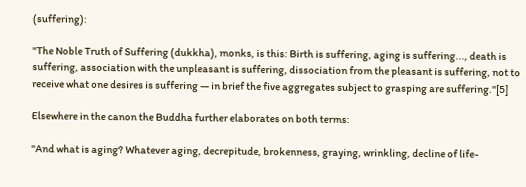(suffering):

"The Noble Truth of Suffering (dukkha), monks, is this: Birth is suffering, aging is suffering..., death is suffering, association with the unpleasant is suffering, dissociation from the pleasant is suffering, not to receive what one desires is suffering — in brief the five aggregates subject to grasping are suffering."[5]

Elsewhere in the canon the Buddha further elaborates on both terms:

"And what is aging? Whatever aging, decrepitude, brokenness, graying, wrinkling, decline of life-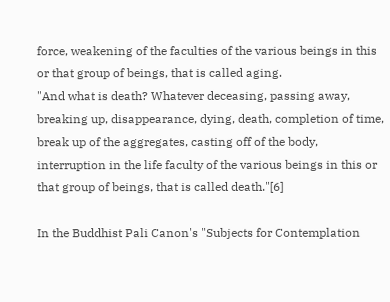force, weakening of the faculties of the various beings in this or that group of beings, that is called aging.
"And what is death? Whatever deceasing, passing away, breaking up, disappearance, dying, death, completion of time, break up of the aggregates, casting off of the body, interruption in the life faculty of the various beings in this or that group of beings, that is called death."[6]

In the Buddhist Pali Canon's "Subjects for Contemplation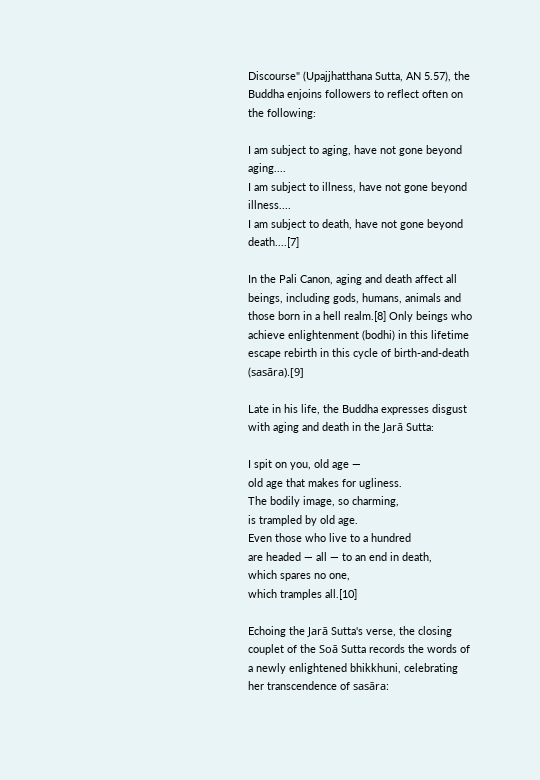Discourse" (Upajjhatthana Sutta, AN 5.57), the Buddha enjoins followers to reflect often on the following:

I am subject to aging, have not gone beyond aging....
I am subject to illness, have not gone beyond illness....
I am subject to death, have not gone beyond death....[7]

In the Pali Canon, aging and death affect all beings, including gods, humans, animals and those born in a hell realm.[8] Only beings who achieve enlightenment (bodhi) in this lifetime escape rebirth in this cycle of birth-and-death (sasāra).[9]

Late in his life, the Buddha expresses disgust with aging and death in the Jarā Sutta:

I spit on you, old age —
old age that makes for ugliness.
The bodily image, so charming,
is trampled by old age.
Even those who live to a hundred
are headed — all — to an end in death,
which spares no one,
which tramples all.[10]

Echoing the Jarā Sutta's verse, the closing couplet of the Soā Sutta records the words of a newly enlightened bhikkhuni, celebrating her transcendence of sasāra: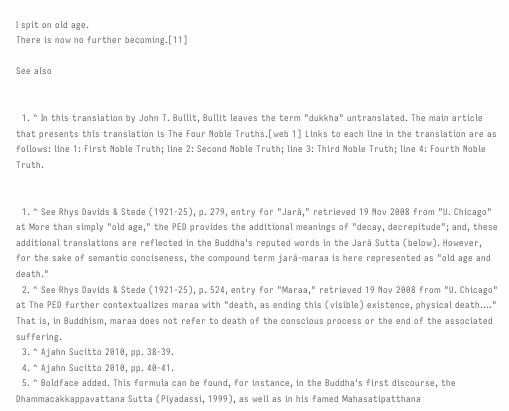I spit on old age.
There is now no further becoming.[11]

See also


  1. ^ In this translation by John T. Bullit, Bullit leaves the term "dukkha" untranslated. The main article that presents this translation is The Four Noble Truths.[web 1] Links to each line in the translation are as follows: line 1: First Noble Truth; line 2: Second Noble Truth; line 3: Third Noble Truth; line 4: Fourth Noble Truth.


  1. ^ See Rhys Davids & Stede (1921-25), p. 279, entry for "Jarā," retrieved 19 Nov 2008 from "U. Chicago" at More than simply "old age," the PED provides the additional meanings of "decay, decrepitude"; and, these additional translations are reflected in the Buddha's reputed words in the Jarā Sutta (below). However, for the sake of semantic conciseness, the compound term jarā-maraa is here represented as "old age and death."
  2. ^ See Rhys Davids & Stede (1921-25), p. 524, entry for "Maraa," retrieved 19 Nov 2008 from "U. Chicago" at The PED further contextualizes maraa with "death, as ending this (visible) existence, physical death...." That is, in Buddhism, maraa does not refer to death of the conscious process or the end of the associated suffering.
  3. ^ Ajahn Sucitto 2010, pp. 38-39.
  4. ^ Ajahn Sucitto 2010, pp. 40-41.
  5. ^ Boldface added. This formula can be found, for instance, in the Buddha's first discourse, the Dhammacakkappavattana Sutta (Piyadassi, 1999), as well as in his famed Mahasatipatthana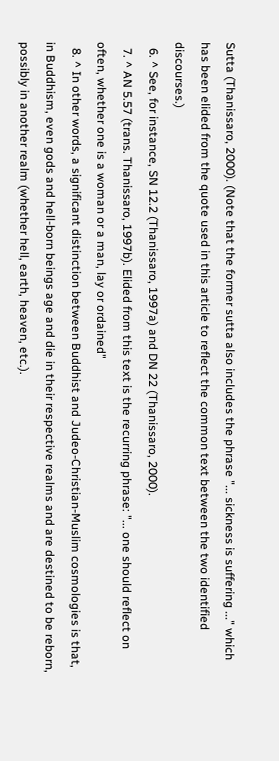Sutta (Thanissaro, 2000). (Note that the former sutta also includes the phrase "... sickness is suffering ..." which has been elided from the quote used in this article to reflect the common text between the two identified discourses.)
  6. ^ See, for instance, SN 12.2 (Thanissaro, 1997a) and DN 22 (Thanissaro, 2000).
  7. ^ AN 5.57 (trans. Thanissaro, 1997b). Elided from this text is the recurring phrase: "... one should reflect on often, whether one is a woman or a man, lay or ordained"
  8. ^ In other words, a significant distinction between Buddhist and Judeo-Christian-Muslim cosmologies is that, in Buddhism, even gods and hell-born beings age and die in their respective realms and are destined to be reborn, possibly in another realm (whether hell, earth, heaven, etc.).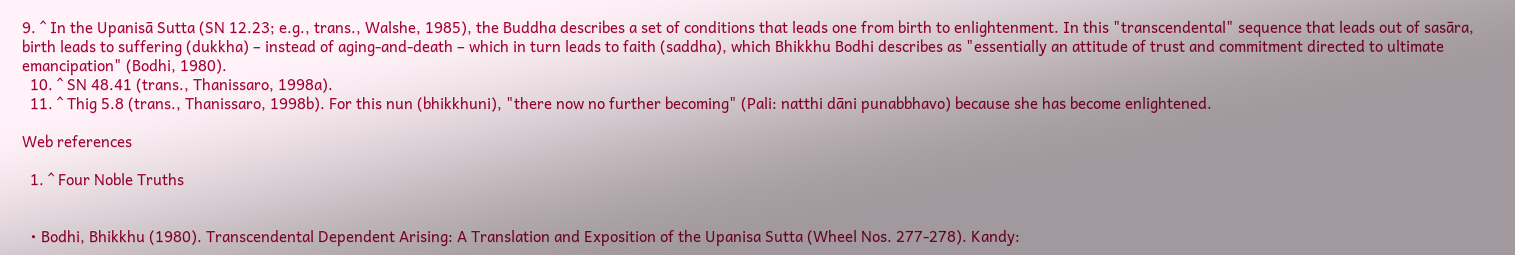9. ^ In the Upanisā Sutta (SN 12.23; e.g., trans., Walshe, 1985), the Buddha describes a set of conditions that leads one from birth to enlightenment. In this "transcendental" sequence that leads out of sasāra, birth leads to suffering (dukkha) – instead of aging-and-death – which in turn leads to faith (saddha), which Bhikkhu Bodhi describes as "essentially an attitude of trust and commitment directed to ultimate emancipation" (Bodhi, 1980).
  10. ^ SN 48.41 (trans., Thanissaro, 1998a).
  11. ^ Thig 5.8 (trans., Thanissaro, 1998b). For this nun (bhikkhuni), "there now no further becoming" (Pali: natthi dāni punabbhavo) because she has become enlightened.

Web references

  1. ^ Four Noble Truths


  • Bodhi, Bhikkhu (1980). Transcendental Dependent Arising: A Translation and Exposition of the Upanisa Sutta (Wheel Nos. 277-278). Kandy: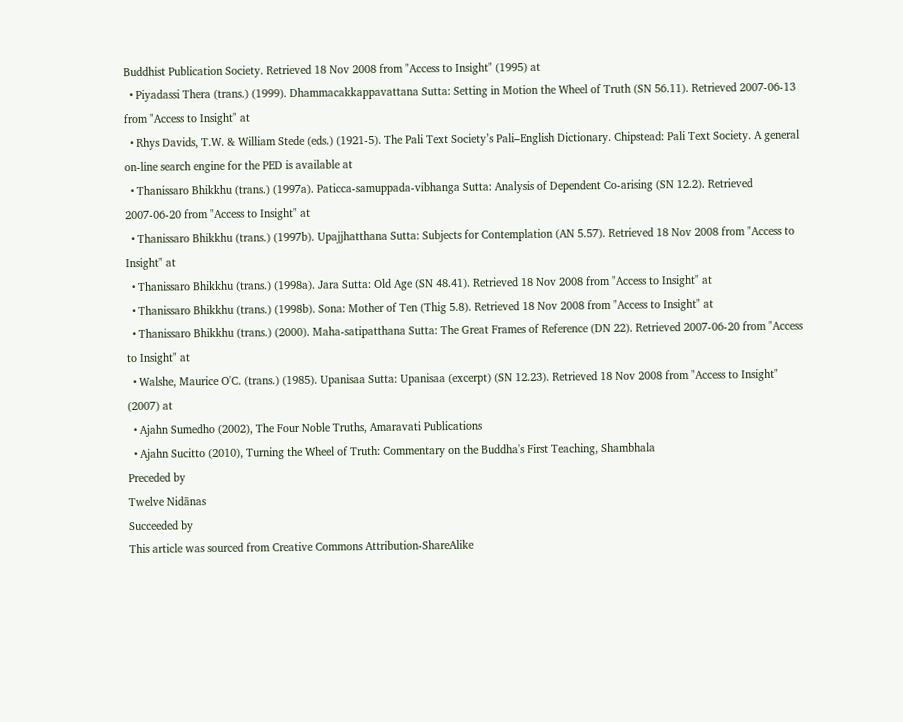Buddhist Publication Society. Retrieved 18 Nov 2008 from "Access to Insight" (1995) at
  • Piyadassi Thera (trans.) (1999). Dhammacakkappavattana Sutta: Setting in Motion the Wheel of Truth (SN 56.11). Retrieved 2007-06-13 from "Access to Insight" at
  • Rhys Davids, T.W. & William Stede (eds.) (1921-5). The Pali Text Society’s Pali–English Dictionary. Chipstead: Pali Text Society. A general on-line search engine for the PED is available at
  • Thanissaro Bhikkhu (trans.) (1997a). Paticca-samuppada-vibhanga Sutta: Analysis of Dependent Co-arising (SN 12.2). Retrieved 2007-06-20 from "Access to Insight" at
  • Thanissaro Bhikkhu (trans.) (1997b). Upajjhatthana Sutta: Subjects for Contemplation (AN 5.57). Retrieved 18 Nov 2008 from "Access to Insight" at
  • Thanissaro Bhikkhu (trans.) (1998a). Jara Sutta: Old Age (SN 48.41). Retrieved 18 Nov 2008 from "Access to Insight" at
  • Thanissaro Bhikkhu (trans.) (1998b). Sona: Mother of Ten (Thig 5.8). Retrieved 18 Nov 2008 from "Access to Insight" at
  • Thanissaro Bhikkhu (trans.) (2000). Maha-satipatthana Sutta: The Great Frames of Reference (DN 22). Retrieved 2007-06-20 from "Access to Insight" at
  • Walshe, Maurice O'C. (trans.) (1985). Upanisaa Sutta: Upanisaa (excerpt) (SN 12.23). Retrieved 18 Nov 2008 from "Access to Insight" (2007) at
  • Ajahn Sumedho (2002), The Four Noble Truths, Amaravati Publications
  • Ajahn Sucitto (2010), Turning the Wheel of Truth: Commentary on the Buddha's First Teaching, Shambhala
Preceded by
Twelve Nidānas
Succeeded by
This article was sourced from Creative Commons Attribution-ShareAlike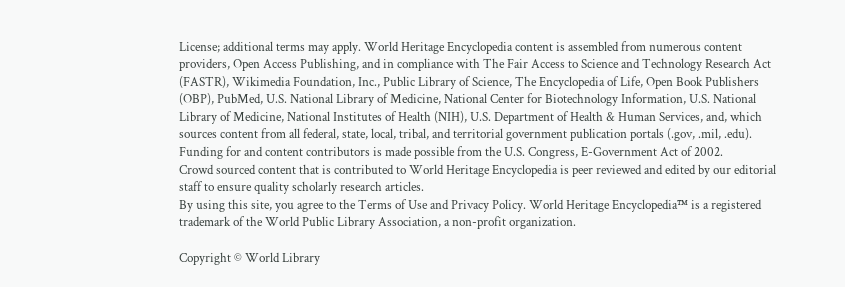License; additional terms may apply. World Heritage Encyclopedia content is assembled from numerous content providers, Open Access Publishing, and in compliance with The Fair Access to Science and Technology Research Act (FASTR), Wikimedia Foundation, Inc., Public Library of Science, The Encyclopedia of Life, Open Book Publishers (OBP), PubMed, U.S. National Library of Medicine, National Center for Biotechnology Information, U.S. National Library of Medicine, National Institutes of Health (NIH), U.S. Department of Health & Human Services, and, which sources content from all federal, state, local, tribal, and territorial government publication portals (.gov, .mil, .edu). Funding for and content contributors is made possible from the U.S. Congress, E-Government Act of 2002.
Crowd sourced content that is contributed to World Heritage Encyclopedia is peer reviewed and edited by our editorial staff to ensure quality scholarly research articles.
By using this site, you agree to the Terms of Use and Privacy Policy. World Heritage Encyclopedia™ is a registered trademark of the World Public Library Association, a non-profit organization.

Copyright © World Library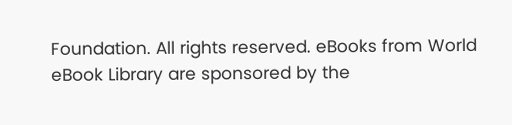Foundation. All rights reserved. eBooks from World eBook Library are sponsored by the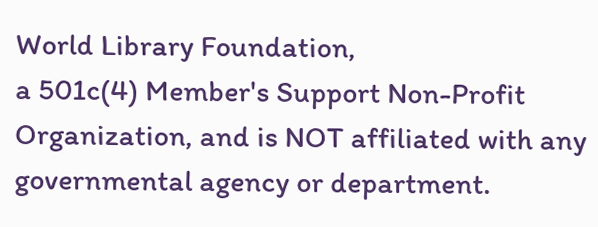World Library Foundation,
a 501c(4) Member's Support Non-Profit Organization, and is NOT affiliated with any governmental agency or department.